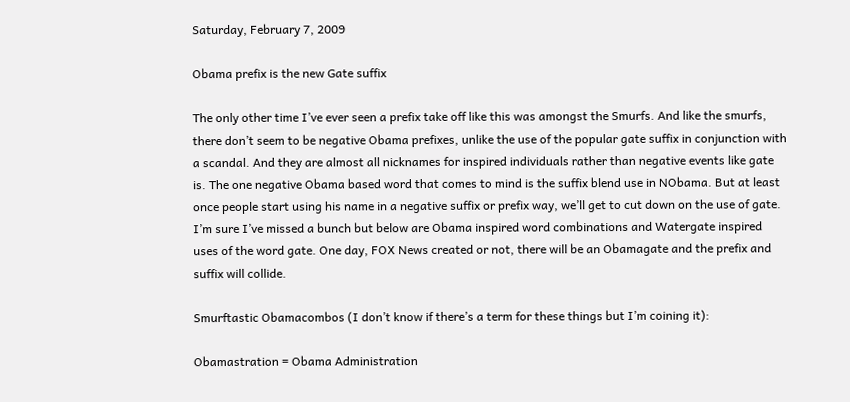Saturday, February 7, 2009

Obama prefix is the new Gate suffix

The only other time I’ve ever seen a prefix take off like this was amongst the Smurfs. And like the smurfs, there don’t seem to be negative Obama prefixes, unlike the use of the popular gate suffix in conjunction with a scandal. And they are almost all nicknames for inspired individuals rather than negative events like gate is. The one negative Obama based word that comes to mind is the suffix blend use in NObama. But at least once people start using his name in a negative suffix or prefix way, we’ll get to cut down on the use of gate. I’m sure I’ve missed a bunch but below are Obama inspired word combinations and Watergate inspired uses of the word gate. One day, FOX News created or not, there will be an Obamagate and the prefix and suffix will collide.

Smurftastic Obamacombos (I don’t know if there’s a term for these things but I’m coining it):

Obamastration = Obama Administration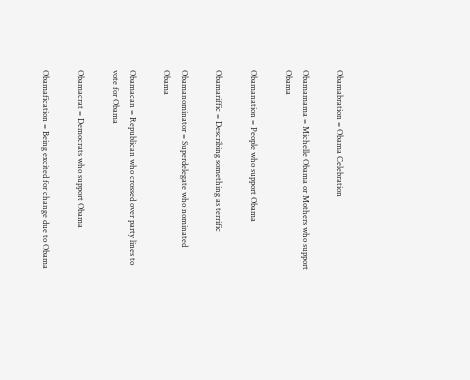Obamabration = Obama Celebration

Obamamama = Michelle Obama or Mothers who support Obama

Obamanation = People who support Obama

Obamariffic = Describing something as terrific

Obamanominator = Superdelegate who nominated Obama

Obamacan = Republican who crossed over party lines to vote for Obama

Obamacrat = Democrats who support Obama

Obamafication = Being excited for change due to Obama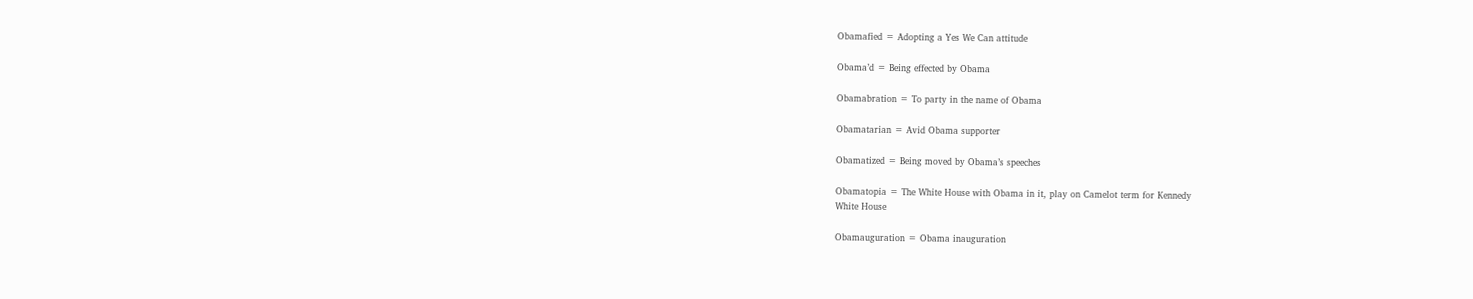Obamafied = Adopting a Yes We Can attitude

Obama’d = Being effected by Obama

Obamabration = To party in the name of Obama

Obamatarian = Avid Obama supporter

Obamatized = Being moved by Obama’s speeches

Obamatopia = The White House with Obama in it, play on Camelot term for Kennedy
White House

Obamauguration = Obama inauguration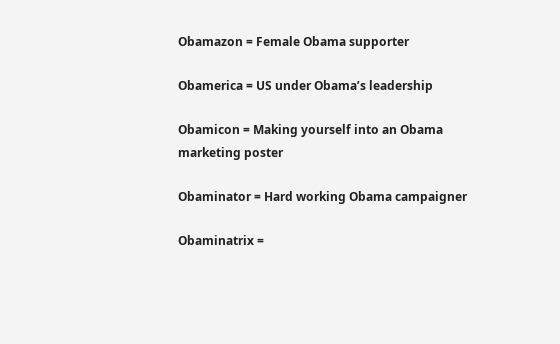Obamazon = Female Obama supporter

Obamerica = US under Obama’s leadership

Obamicon = Making yourself into an Obama marketing poster

Obaminator = Hard working Obama campaigner

Obaminatrix =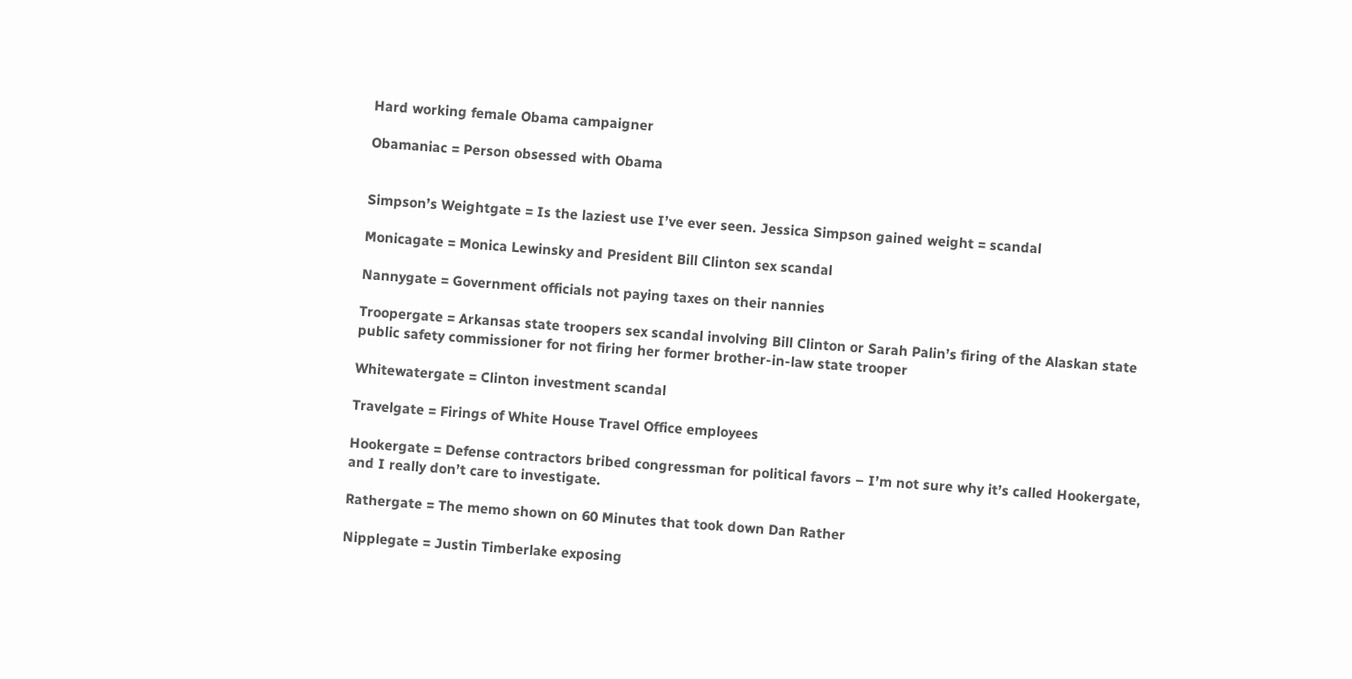Hard working female Obama campaigner

Obamaniac = Person obsessed with Obama


Simpson’s Weightgate = Is the laziest use I’ve ever seen. Jessica Simpson gained weight = scandal

Monicagate = Monica Lewinsky and President Bill Clinton sex scandal

Nannygate = Government officials not paying taxes on their nannies

Troopergate = Arkansas state troopers sex scandal involving Bill Clinton or Sarah Palin’s firing of the Alaskan state public safety commissioner for not firing her former brother-in-law state trooper

Whitewatergate = Clinton investment scandal

Travelgate = Firings of White House Travel Office employees

Hookergate = Defense contractors bribed congressman for political favors – I’m not sure why it’s called Hookergate, and I really don’t care to investigate.

Rathergate = The memo shown on 60 Minutes that took down Dan Rather

Nipplegate = Justin Timberlake exposing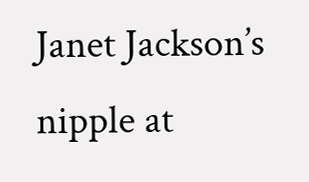Janet Jackson’s nipple at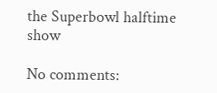the Superbowl halftime show

No comments: